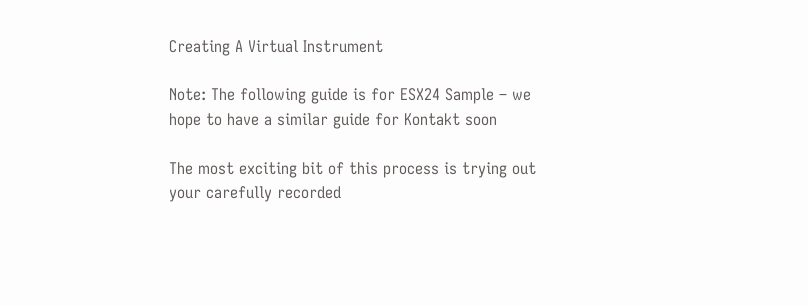Creating A Virtual Instrument

Note: The following guide is for ESX24 Sample – we hope to have a similar guide for Kontakt soon

The most exciting bit of this process is trying out your carefully recorded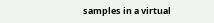samples in a virtual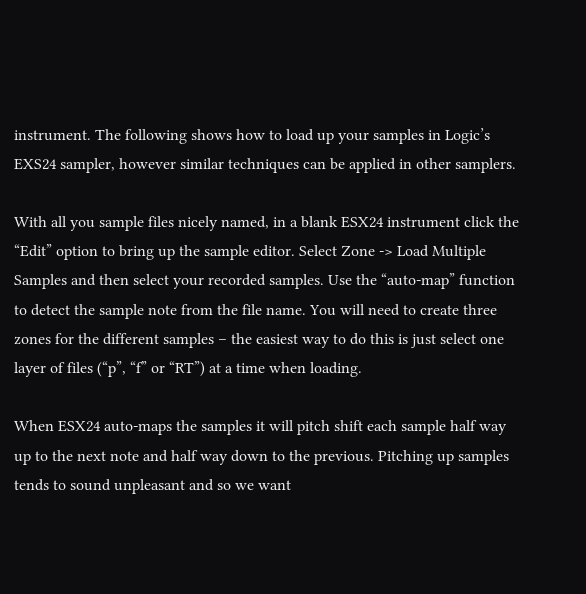instrument. The following shows how to load up your samples in Logic’s EXS24 sampler, however similar techniques can be applied in other samplers.

With all you sample files nicely named, in a blank ESX24 instrument click the “Edit” option to bring up the sample editor. Select Zone -> Load Multiple Samples and then select your recorded samples. Use the “auto-map” function to detect the sample note from the file name. You will need to create three zones for the different samples – the easiest way to do this is just select one layer of files (“p”, “f” or “RT”) at a time when loading.

When ESX24 auto-maps the samples it will pitch shift each sample half way up to the next note and half way down to the previous. Pitching up samples tends to sound unpleasant and so we want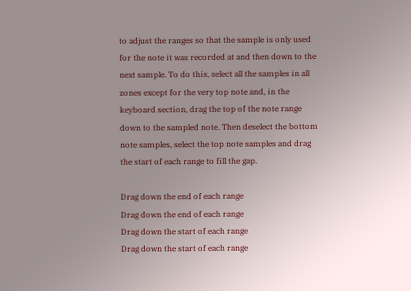to adjust the ranges so that the sample is only used for the note it was recorded at and then down to the next sample. To do this, select all the samples in all zones except for the very top note and, in the keyboard section, drag the top of the note range down to the sampled note. Then deselect the bottom note samples, select the top note samples and drag the start of each range to fill the gap.

Drag down the end of each range
Drag down the end of each range
Drag down the start of each range
Drag down the start of each range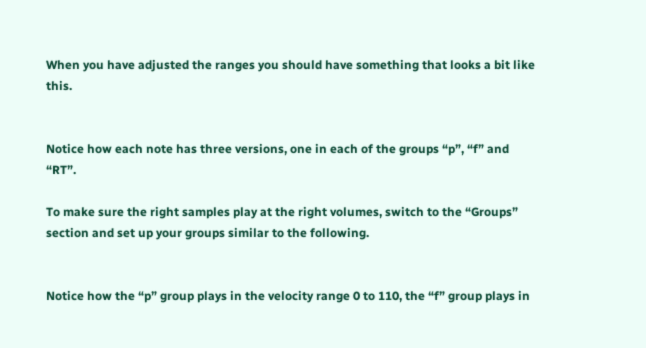When you have adjusted the ranges you should have something that looks a bit like this.


Notice how each note has three versions, one in each of the groups “p”, “f” and “RT”.

To make sure the right samples play at the right volumes, switch to the “Groups” section and set up your groups similar to the following.


Notice how the “p” group plays in the velocity range 0 to 110, the “f” group plays in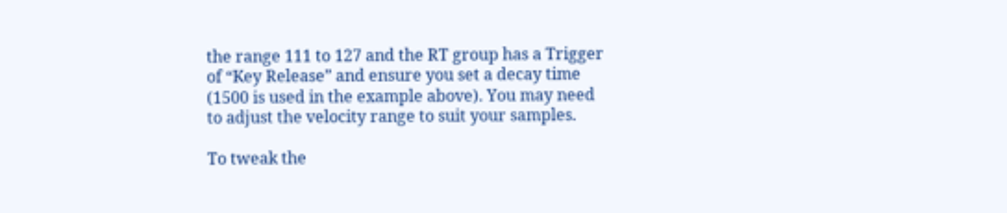the range 111 to 127 and the RT group has a Trigger of “Key Release” and ensure you set a decay time (1500 is used in the example above). You may need to adjust the velocity range to suit your samples.

To tweak the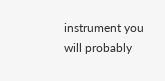instrument you will probably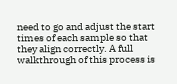need to go and adjust the start times of each sample so that they align correctly. A full walkthrough of this process is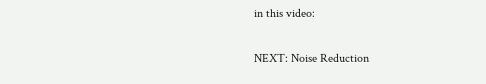in this video:

NEXT: Noise Reduction